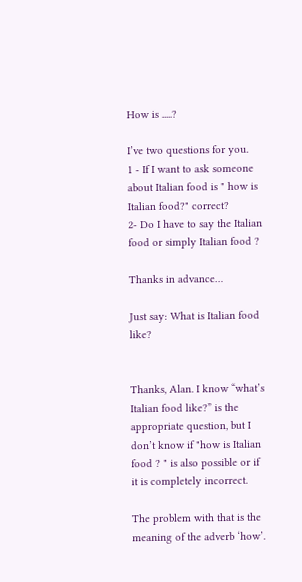How is .....?

I’ve two questions for you.
1 - If I want to ask someone about Italian food is " how is Italian food?" correct?
2- Do I have to say the Italian food or simply Italian food ?

Thanks in advance…

Just say: What is Italian food like?


Thanks, Alan. I know “what’s Italian food like?” is the appropriate question, but I don’t know if "how is Italian food ? " is also possible or if it is completely incorrect.

The problem with that is the meaning of the adverb ‘how’.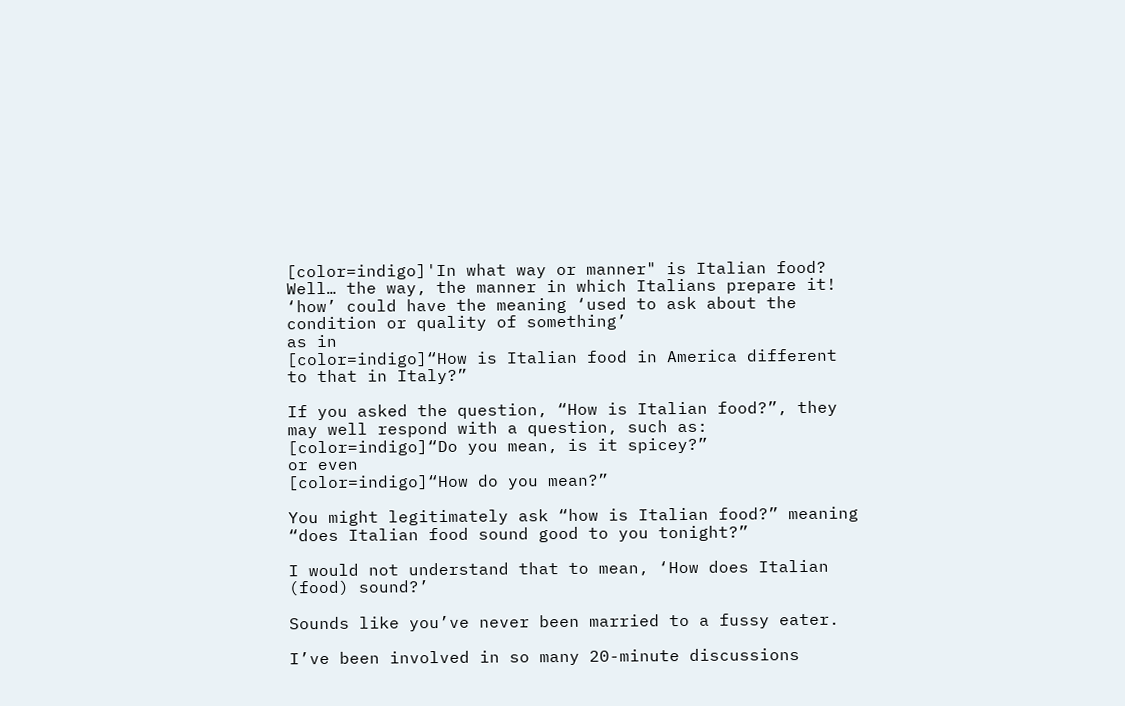[color=indigo]'In what way or manner" is Italian food?
Well… the way, the manner in which Italians prepare it!
‘how’ could have the meaning ‘used to ask about the condition or quality of something’
as in
[color=indigo]“How is Italian food in America different to that in Italy?”

If you asked the question, “How is Italian food?”, they may well respond with a question, such as:
[color=indigo]“Do you mean, is it spicey?”
or even
[color=indigo]“How do you mean?”

You might legitimately ask “how is Italian food?” meaning “does Italian food sound good to you tonight?”

I would not understand that to mean, ‘How does Italian (food) sound?’

Sounds like you’ve never been married to a fussy eater.

I’ve been involved in so many 20-minute discussions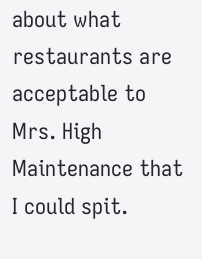about what restaurants are acceptable to Mrs. High Maintenance that I could spit.